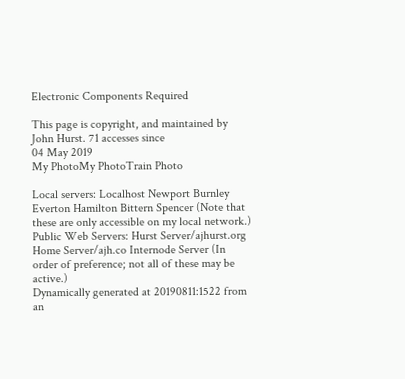Electronic Components Required

This page is copyright, and maintained by John Hurst. 71 accesses since
04 May 2019
My PhotoMy PhotoTrain Photo

Local servers: Localhost Newport Burnley Everton Hamilton Bittern Spencer (Note that these are only accessible on my local network.)
Public Web Servers: Hurst Server/ajhurst.org Home Server/ajh.co Internode Server (In order of preference; not all of these may be active.)
Dynamically generated at 20190811:1522 from an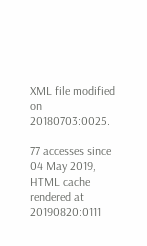XML file modified on 20180703:0025.

77 accesses since 04 May 2019, HTML cache rendered at 20190820:0111